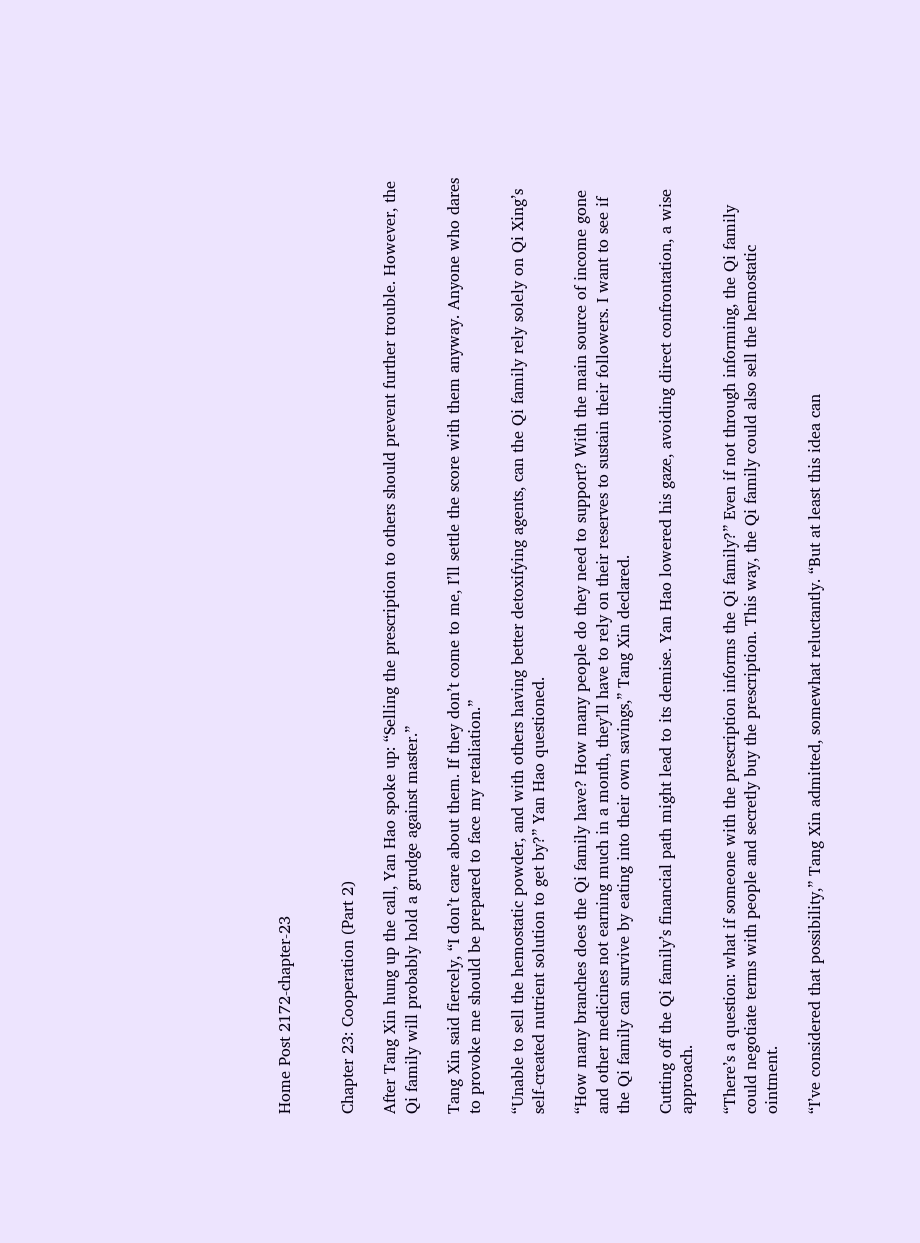Home Post 2172-chapter-23


Chapter 23: Cooperation (Part 2)

After Tang Xin hung up the call, Yan Hao spoke up: “Selling the prescription to others should prevent further trouble. However, the Qi family will probably hold a grudge against master.”

Tang Xin said fiercely, “I don’t care about them. If they don’t come to me, I’ll settle the score with them anyway. Anyone who dares to provoke me should be prepared to face my retaliation.”

“Unable to sell the hemostatic powder, and with others having better detoxifying agents, can the Qi family rely solely on Qi Xing’s self-created nutrient solution to get by?” Yan Hao questioned.

“How many branches does the Qi family have? How many people do they need to support? With the main source of income gone and other medicines not earning much in a month, they’ll have to rely on their reserves to sustain their followers. I want to see if the Qi family can survive by eating into their own savings,” Tang Xin declared.

Cutting off the Qi family’s financial path might lead to its demise. Yan Hao lowered his gaze, avoiding direct confrontation, a wise approach.

“There’s a question: what if someone with the prescription informs the Qi family?” Even if not through informing, the Qi family could negotiate terms with people and secretly buy the prescription. This way, the Qi family could also sell the hemostatic ointment.

“I’ve considered that possibility,” Tang Xin admitted, somewhat reluctantly. “But at least this idea can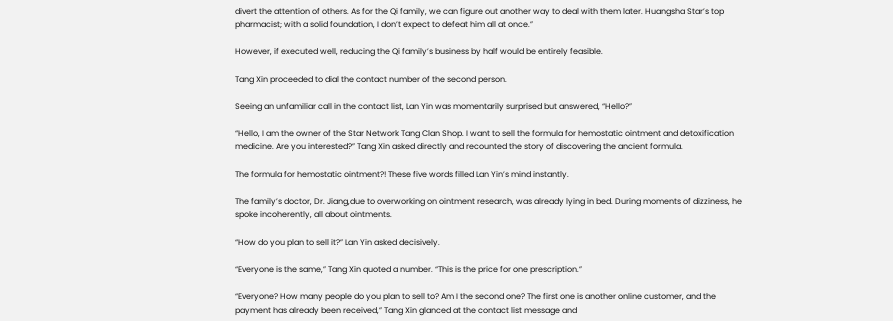divert the attention of others. As for the Qi family, we can figure out another way to deal with them later. Huangsha Star’s top pharmacist; with a solid foundation, I don’t expect to defeat him all at once.”

However, if executed well, reducing the Qi family’s business by half would be entirely feasible.

Tang Xin proceeded to dial the contact number of the second person.

Seeing an unfamiliar call in the contact list, Lan Yin was momentarily surprised but answered, “Hello?”

“Hello, I am the owner of the Star Network Tang Clan Shop. I want to sell the formula for hemostatic ointment and detoxification medicine. Are you interested?” Tang Xin asked directly and recounted the story of discovering the ancient formula.

The formula for hemostatic ointment?! These five words filled Lan Yin’s mind instantly.

The family’s doctor, Dr. Jiang,due to overworking on ointment research, was already lying in bed. During moments of dizziness, he spoke incoherently, all about ointments.

“How do you plan to sell it?” Lan Yin asked decisively.

“Everyone is the same,” Tang Xin quoted a number. “This is the price for one prescription.”

“Everyone? How many people do you plan to sell to? Am I the second one? The first one is another online customer, and the payment has already been received,” Tang Xin glanced at the contact list message and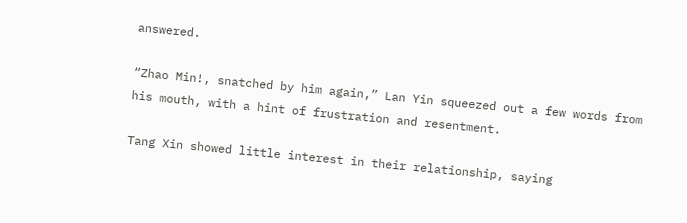answered.

“Zhao Min!, snatched by him again,” Lan Yin squeezed out a few words from his mouth, with a hint of frustration and resentment.

Tang Xin showed little interest in their relationship, saying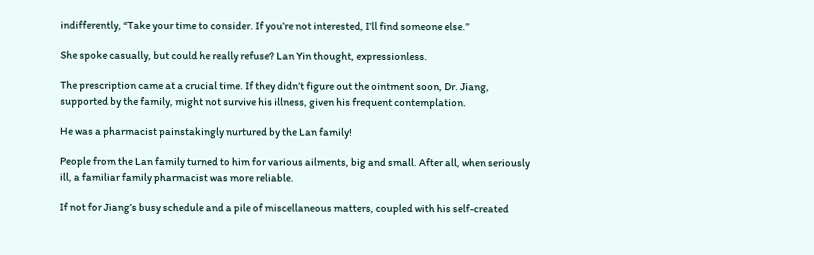indifferently, “Take your time to consider. If you’re not interested, I’ll find someone else.”

She spoke casually, but could he really refuse? Lan Yin thought, expressionless.

The prescription came at a crucial time. If they didn’t figure out the ointment soon, Dr. Jiang, supported by the family, might not survive his illness, given his frequent contemplation.

He was a pharmacist painstakingly nurtured by the Lan family!

People from the Lan family turned to him for various ailments, big and small. After all, when seriously ill, a familiar family pharmacist was more reliable.

If not for Jiang’s busy schedule and a pile of miscellaneous matters, coupled with his self-created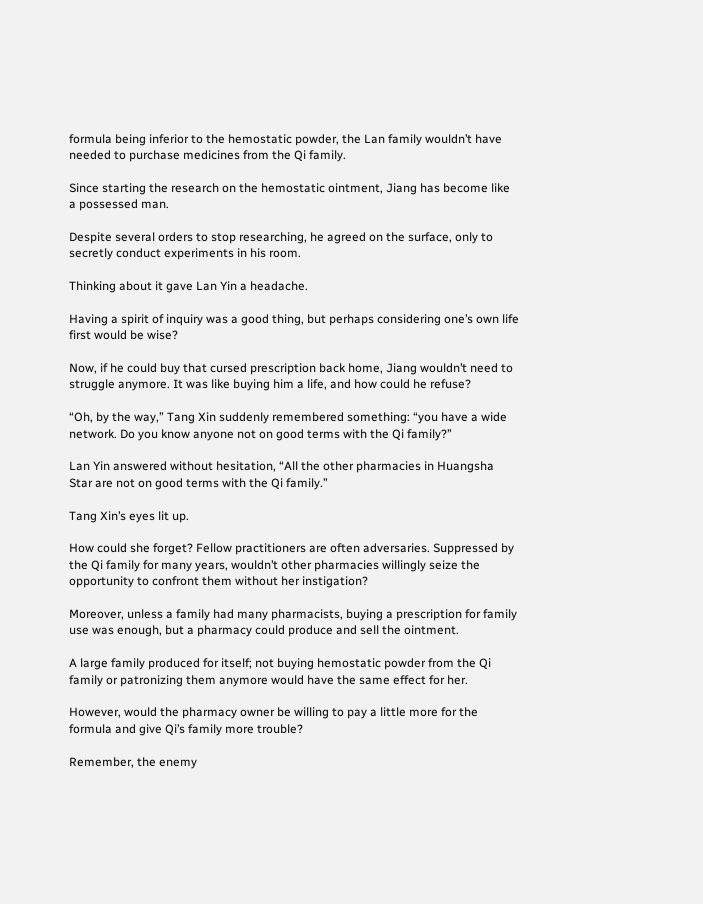formula being inferior to the hemostatic powder, the Lan family wouldn’t have needed to purchase medicines from the Qi family.

Since starting the research on the hemostatic ointment, Jiang has become like a possessed man.

Despite several orders to stop researching, he agreed on the surface, only to secretly conduct experiments in his room.

Thinking about it gave Lan Yin a headache.

Having a spirit of inquiry was a good thing, but perhaps considering one’s own life first would be wise?

Now, if he could buy that cursed prescription back home, Jiang wouldn’t need to struggle anymore. It was like buying him a life, and how could he refuse?

“Oh, by the way,” Tang Xin suddenly remembered something: “you have a wide network. Do you know anyone not on good terms with the Qi family?”

Lan Yin answered without hesitation, “All the other pharmacies in Huangsha Star are not on good terms with the Qi family.”

Tang Xin’s eyes lit up.

How could she forget? Fellow practitioners are often adversaries. Suppressed by the Qi family for many years, wouldn’t other pharmacies willingly seize the opportunity to confront them without her instigation?

Moreover, unless a family had many pharmacists, buying a prescription for family use was enough, but a pharmacy could produce and sell the ointment.

A large family produced for itself; not buying hemostatic powder from the Qi family or patronizing them anymore would have the same effect for her.

However, would the pharmacy owner be willing to pay a little more for the formula and give Qi’s family more trouble?

Remember, the enemy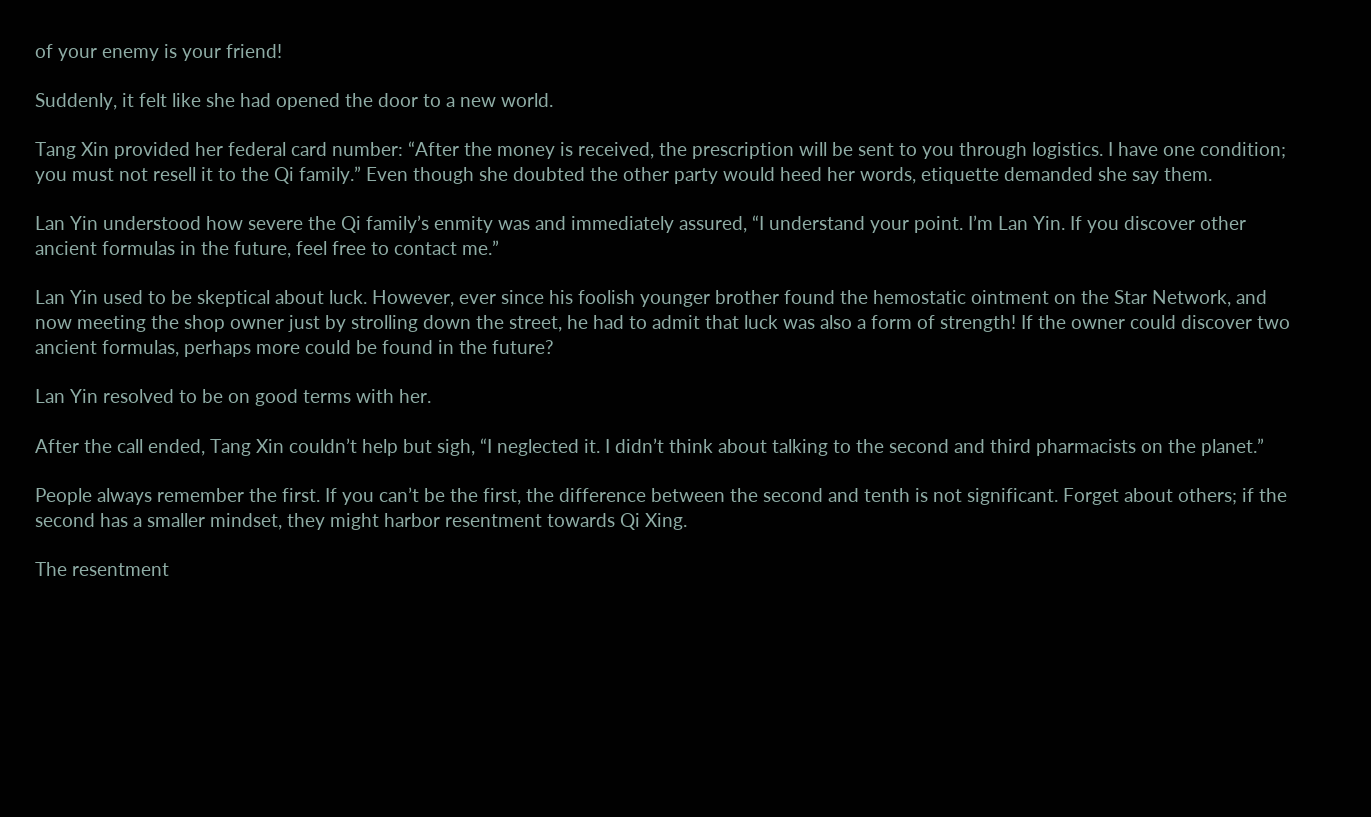of your enemy is your friend!

Suddenly, it felt like she had opened the door to a new world.

Tang Xin provided her federal card number: “After the money is received, the prescription will be sent to you through logistics. I have one condition; you must not resell it to the Qi family.” Even though she doubted the other party would heed her words, etiquette demanded she say them.

Lan Yin understood how severe the Qi family’s enmity was and immediately assured, “I understand your point. I’m Lan Yin. If you discover other ancient formulas in the future, feel free to contact me.”

Lan Yin used to be skeptical about luck. However, ever since his foolish younger brother found the hemostatic ointment on the Star Network, and now meeting the shop owner just by strolling down the street, he had to admit that luck was also a form of strength! If the owner could discover two ancient formulas, perhaps more could be found in the future?

Lan Yin resolved to be on good terms with her.

After the call ended, Tang Xin couldn’t help but sigh, “I neglected it. I didn’t think about talking to the second and third pharmacists on the planet.”

People always remember the first. If you can’t be the first, the difference between the second and tenth is not significant. Forget about others; if the second has a smaller mindset, they might harbor resentment towards Qi Xing.

The resentment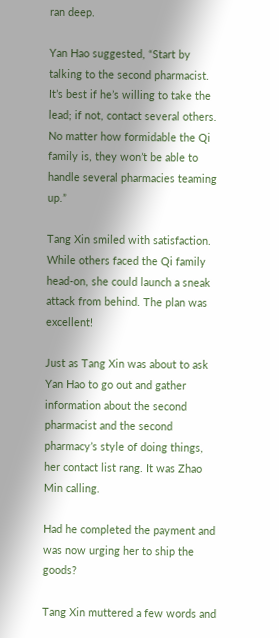ran deep.

Yan Hao suggested, “Start by talking to the second pharmacist. It’s best if he’s willing to take the lead; if not, contact several others. No matter how formidable the Qi family is, they won’t be able to handle several pharmacies teaming up.”

Tang Xin smiled with satisfaction. While others faced the Qi family head-on, she could launch a sneak attack from behind. The plan was excellent!

Just as Tang Xin was about to ask Yan Hao to go out and gather information about the second pharmacist and the second pharmacy’s style of doing things, her contact list rang. It was Zhao Min calling.

Had he completed the payment and was now urging her to ship the goods?

Tang Xin muttered a few words and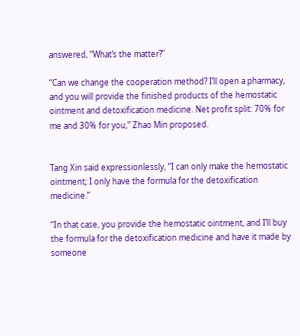answered, “What’s the matter?”

“Can we change the cooperation method? I’ll open a pharmacy, and you will provide the finished products of the hemostatic ointment and detoxification medicine. Net profit split: 70% for me and 30% for you,” Zhao Min proposed.


Tang Xin said expressionlessly, “I can only make the hemostatic ointment; I only have the formula for the detoxification medicine.”

“In that case, you provide the hemostatic ointment, and I’ll buy the formula for the detoxification medicine and have it made by someone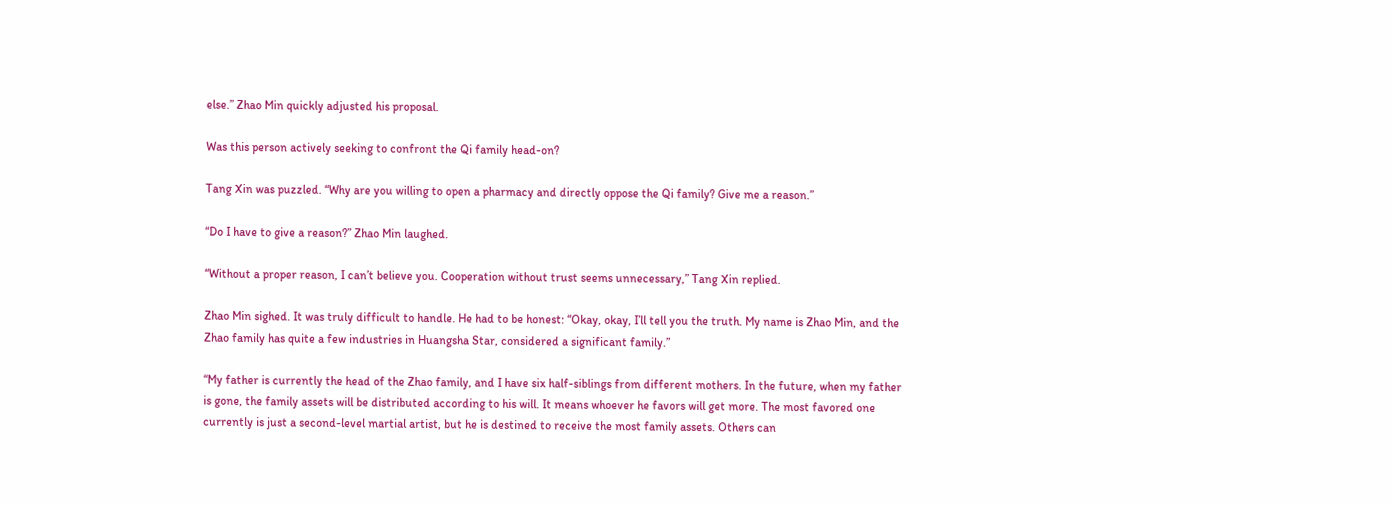else.” Zhao Min quickly adjusted his proposal.

Was this person actively seeking to confront the Qi family head-on?

Tang Xin was puzzled. “Why are you willing to open a pharmacy and directly oppose the Qi family? Give me a reason.”

“Do I have to give a reason?” Zhao Min laughed.

“Without a proper reason, I can’t believe you. Cooperation without trust seems unnecessary,” Tang Xin replied.

Zhao Min sighed. It was truly difficult to handle. He had to be honest: “Okay, okay, I’ll tell you the truth. My name is Zhao Min, and the Zhao family has quite a few industries in Huangsha Star, considered a significant family.”

“My father is currently the head of the Zhao family, and I have six half-siblings from different mothers. In the future, when my father is gone, the family assets will be distributed according to his will. It means whoever he favors will get more. The most favored one currently is just a second-level martial artist, but he is destined to receive the most family assets. Others can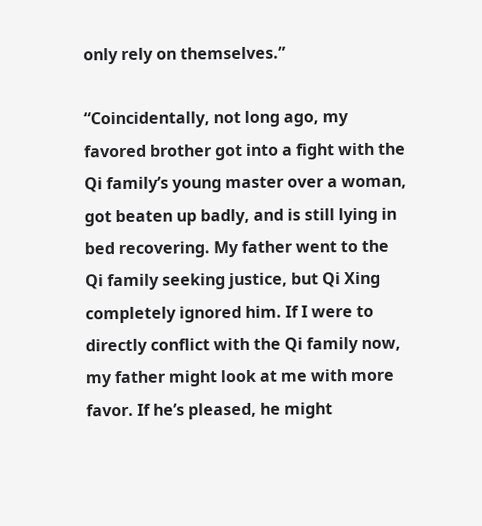only rely on themselves.”

“Coincidentally, not long ago, my favored brother got into a fight with the Qi family’s young master over a woman, got beaten up badly, and is still lying in bed recovering. My father went to the Qi family seeking justice, but Qi Xing completely ignored him. If I were to directly conflict with the Qi family now, my father might look at me with more favor. If he’s pleased, he might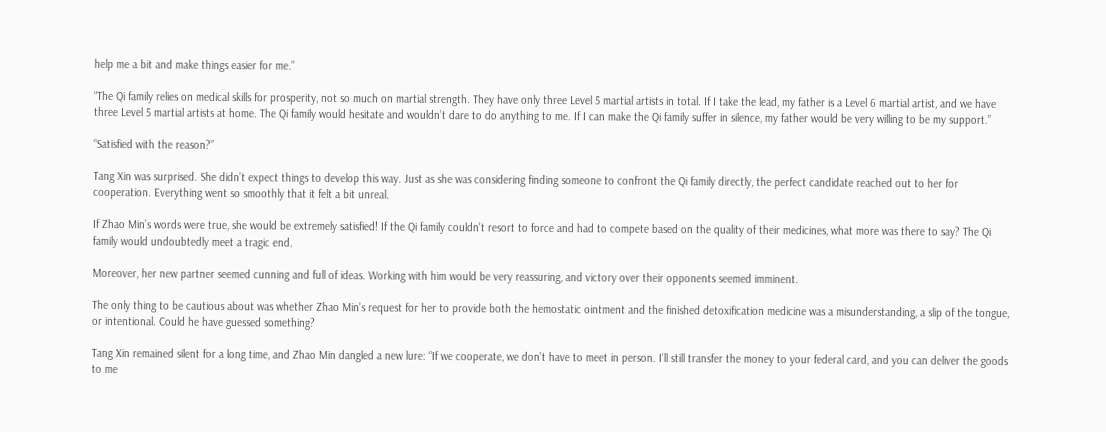help me a bit and make things easier for me.”

“The Qi family relies on medical skills for prosperity, not so much on martial strength. They have only three Level 5 martial artists in total. If I take the lead, my father is a Level 6 martial artist, and we have three Level 5 martial artists at home. The Qi family would hesitate and wouldn’t dare to do anything to me. If I can make the Qi family suffer in silence, my father would be very willing to be my support.”

“Satisfied with the reason?”

Tang Xin was surprised. She didn’t expect things to develop this way. Just as she was considering finding someone to confront the Qi family directly, the perfect candidate reached out to her for cooperation. Everything went so smoothly that it felt a bit unreal.

If Zhao Min’s words were true, she would be extremely satisfied! If the Qi family couldn’t resort to force and had to compete based on the quality of their medicines, what more was there to say? The Qi family would undoubtedly meet a tragic end.

Moreover, her new partner seemed cunning and full of ideas. Working with him would be very reassuring, and victory over their opponents seemed imminent.

The only thing to be cautious about was whether Zhao Min’s request for her to provide both the hemostatic ointment and the finished detoxification medicine was a misunderstanding, a slip of the tongue, or intentional. Could he have guessed something?

Tang Xin remained silent for a long time, and Zhao Min dangled a new lure: “If we cooperate, we don’t have to meet in person. I’ll still transfer the money to your federal card, and you can deliver the goods to me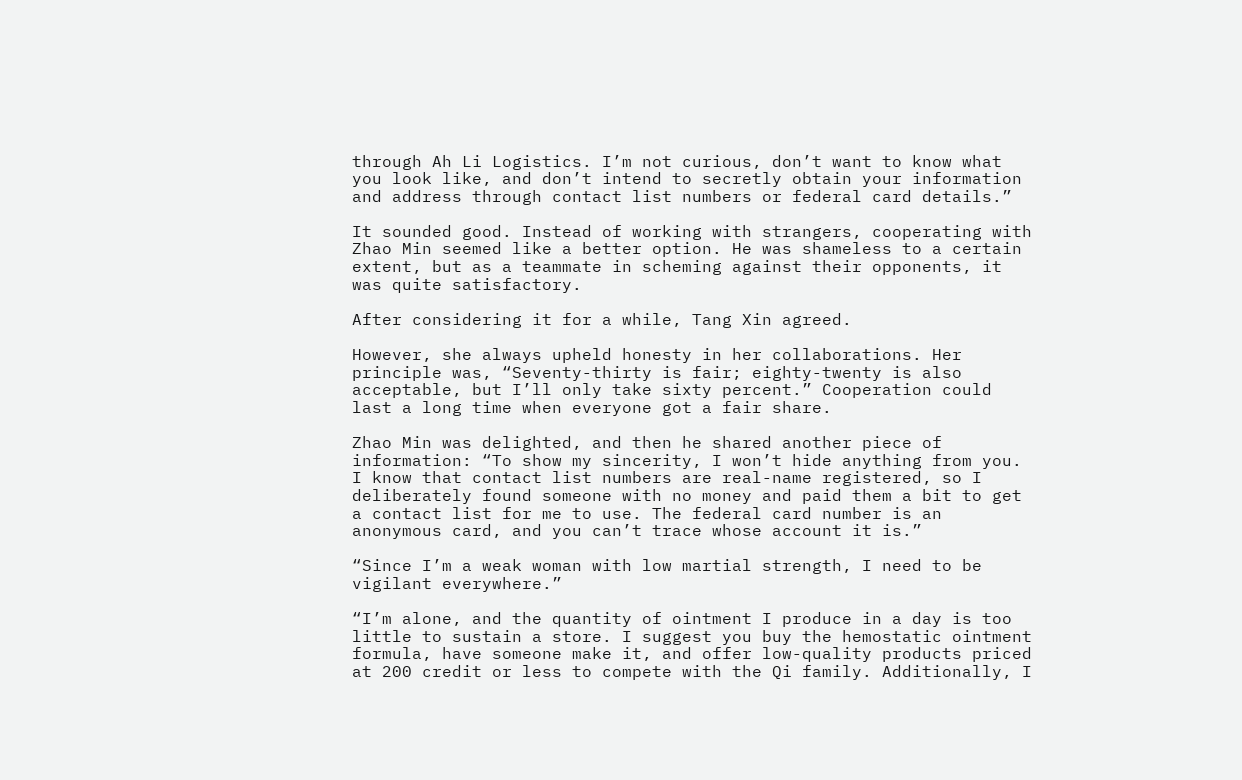through Ah Li Logistics. I’m not curious, don’t want to know what you look like, and don’t intend to secretly obtain your information and address through contact list numbers or federal card details.”

It sounded good. Instead of working with strangers, cooperating with Zhao Min seemed like a better option. He was shameless to a certain extent, but as a teammate in scheming against their opponents, it was quite satisfactory.

After considering it for a while, Tang Xin agreed.

However, she always upheld honesty in her collaborations. Her principle was, “Seventy-thirty is fair; eighty-twenty is also acceptable, but I’ll only take sixty percent.” Cooperation could last a long time when everyone got a fair share.

Zhao Min was delighted, and then he shared another piece of information: “To show my sincerity, I won’t hide anything from you. I know that contact list numbers are real-name registered, so I deliberately found someone with no money and paid them a bit to get a contact list for me to use. The federal card number is an anonymous card, and you can’t trace whose account it is.”

“Since I’m a weak woman with low martial strength, I need to be vigilant everywhere.”

“I’m alone, and the quantity of ointment I produce in a day is too little to sustain a store. I suggest you buy the hemostatic ointment formula, have someone make it, and offer low-quality products priced at 200 credit or less to compete with the Qi family. Additionally, I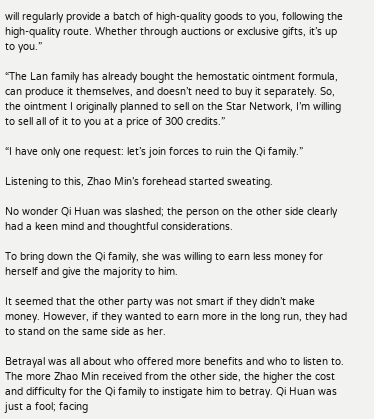will regularly provide a batch of high-quality goods to you, following the high-quality route. Whether through auctions or exclusive gifts, it’s up to you.”

“The Lan family has already bought the hemostatic ointment formula, can produce it themselves, and doesn’t need to buy it separately. So, the ointment I originally planned to sell on the Star Network, I’m willing to sell all of it to you at a price of 300 credits.”

“I have only one request: let’s join forces to ruin the Qi family.”

Listening to this, Zhao Min’s forehead started sweating.

No wonder Qi Huan was slashed; the person on the other side clearly had a keen mind and thoughtful considerations.

To bring down the Qi family, she was willing to earn less money for herself and give the majority to him.

It seemed that the other party was not smart if they didn’t make money. However, if they wanted to earn more in the long run, they had to stand on the same side as her.

Betrayal was all about who offered more benefits and who to listen to. The more Zhao Min received from the other side, the higher the cost and difficulty for the Qi family to instigate him to betray. Qi Huan was just a fool; facing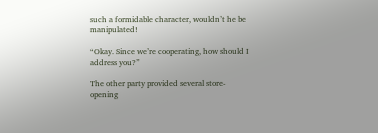such a formidable character, wouldn’t he be manipulated!

“Okay. Since we’re cooperating, how should I address you?”

The other party provided several store-opening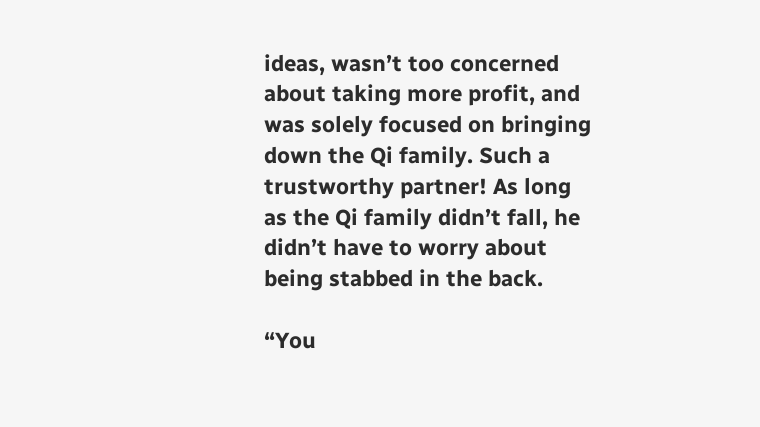ideas, wasn’t too concerned about taking more profit, and was solely focused on bringing down the Qi family. Such a trustworthy partner! As long as the Qi family didn’t fall, he didn’t have to worry about being stabbed in the back.

“You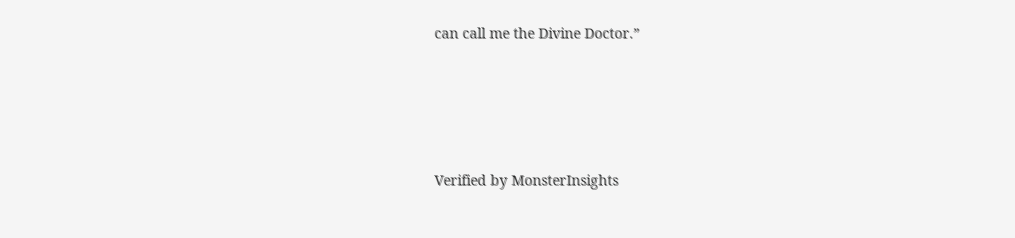can call me the Divine Doctor.”




Verified by MonsterInsights